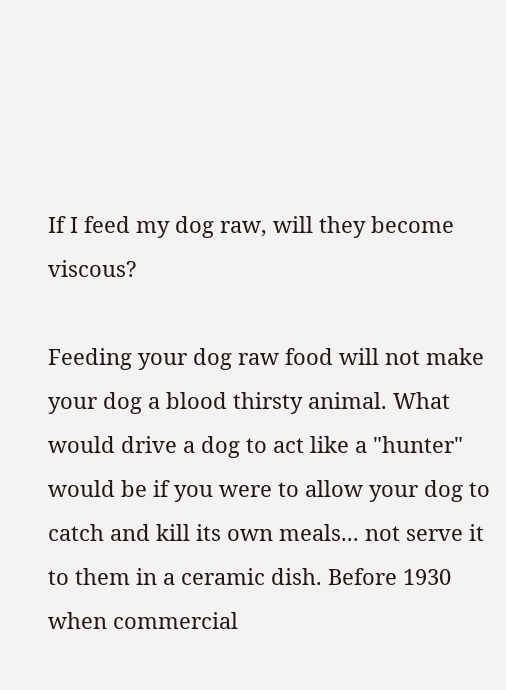If I feed my dog raw, will they become viscous?

Feeding your dog raw food will not make your dog a blood thirsty animal. What would drive a dog to act like a "hunter" would be if you were to allow your dog to catch and kill its own meals... not serve it to them in a ceramic dish. Before 1930 when commercial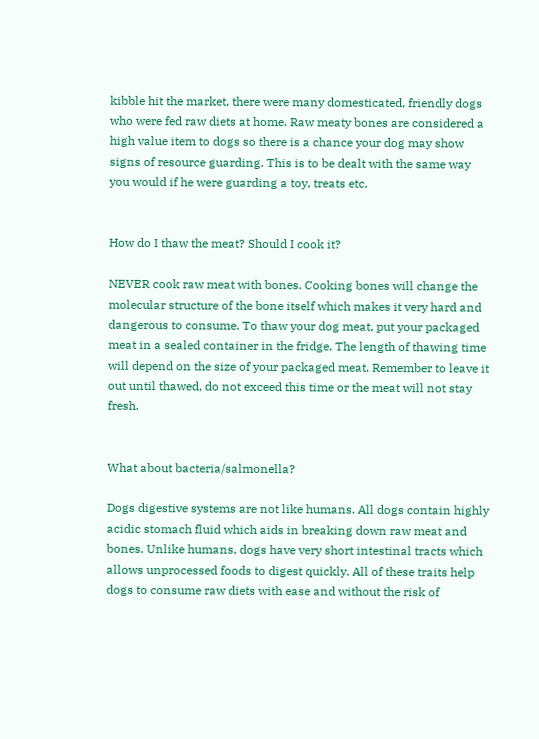kibble hit the market, there were many domesticated, friendly dogs who were fed raw diets at home. Raw meaty bones are considered a high value item to dogs so there is a chance your dog may show signs of resource guarding. This is to be dealt with the same way you would if he were guarding a toy, treats etc.


How do I thaw the meat? Should I cook it?

NEVER cook raw meat with bones. Cooking bones will change the molecular structure of the bone itself which makes it very hard and dangerous to consume. To thaw your dog meat, put your packaged meat in a sealed container in the fridge. The length of thawing time will depend on the size of your packaged meat. Remember to leave it out until thawed, do not exceed this time or the meat will not stay fresh.


What about bacteria/salmonella?

Dogs digestive systems are not like humans. All dogs contain highly acidic stomach fluid which aids in breaking down raw meat and bones. Unlike humans, dogs have very short intestinal tracts which allows unprocessed foods to digest quickly. All of these traits help dogs to consume raw diets with ease and without the risk of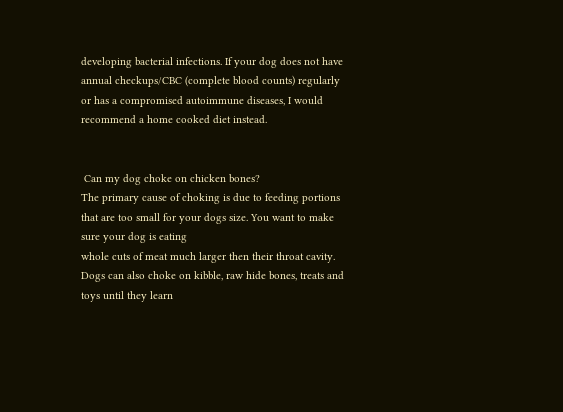developing bacterial infections. If your dog does not have annual checkups/CBC (complete blood counts) regularly or has a compromised autoimmune diseases, I would recommend a home cooked diet instead.


 Can my dog choke on chicken bones?
The primary cause of choking is due to feeding portions that are too small for your dogs size. You want to make sure your dog is eating
whole cuts of meat much larger then their throat cavity. Dogs can also choke on kibble, raw hide bones, treats and toys until they learn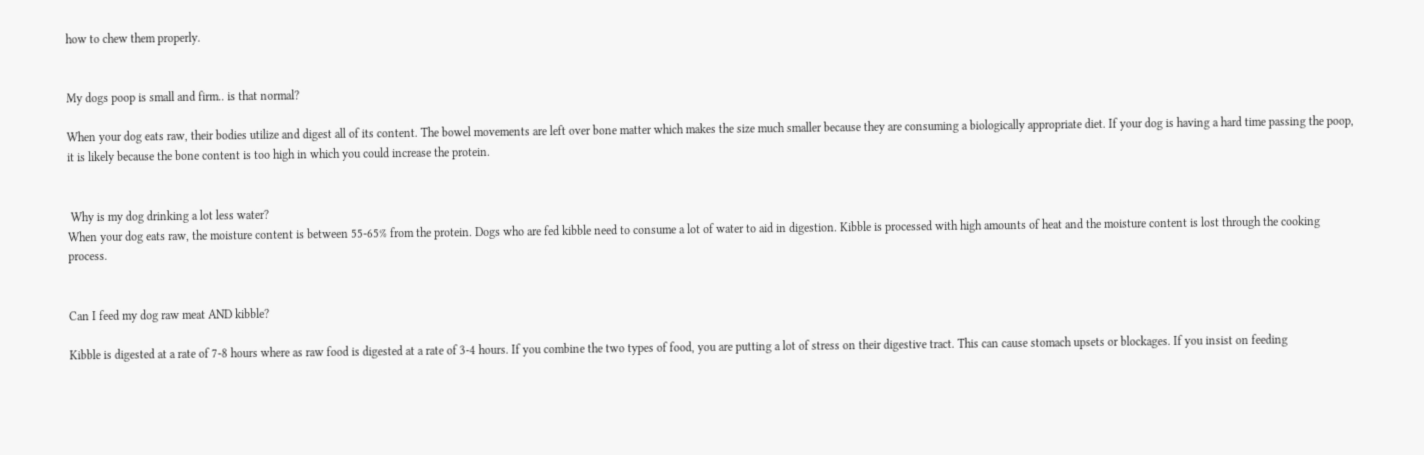how to chew them properly.


My dogs poop is small and firm.. is that normal?

When your dog eats raw, their bodies utilize and digest all of its content. The bowel movements are left over bone matter which makes the size much smaller because they are consuming a biologically appropriate diet. If your dog is having a hard time passing the poop, it is likely because the bone content is too high in which you could increase the protein.


 Why is my dog drinking a lot less water?
When your dog eats raw, the moisture content is between 55-65% from the protein. Dogs who are fed kibble need to consume a lot of water to aid in digestion. Kibble is processed with high amounts of heat and the moisture content is lost through the cooking process.


Can I feed my dog raw meat AND kibble?

Kibble is digested at a rate of 7-8 hours where as raw food is digested at a rate of 3-4 hours. If you combine the two types of food, you are putting a lot of stress on their digestive tract. This can cause stomach upsets or blockages. If you insist on feeding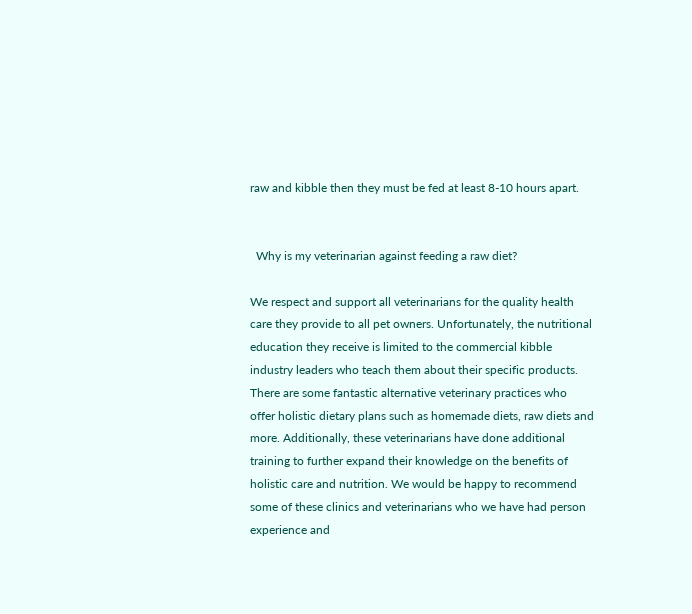raw and kibble then they must be fed at least 8-10 hours apart.


  Why is my veterinarian against feeding a raw diet?

We respect and support all veterinarians for the quality health care they provide to all pet owners. Unfortunately, the nutritional education they receive is limited to the commercial kibble industry leaders who teach them about their specific products. There are some fantastic alternative veterinary practices who offer holistic dietary plans such as homemade diets, raw diets and more. Additionally, these veterinarians have done additional training to further expand their knowledge on the benefits of holistic care and nutrition. We would be happy to recommend some of these clinics and veterinarians who we have had person experience and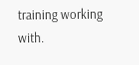training working with.